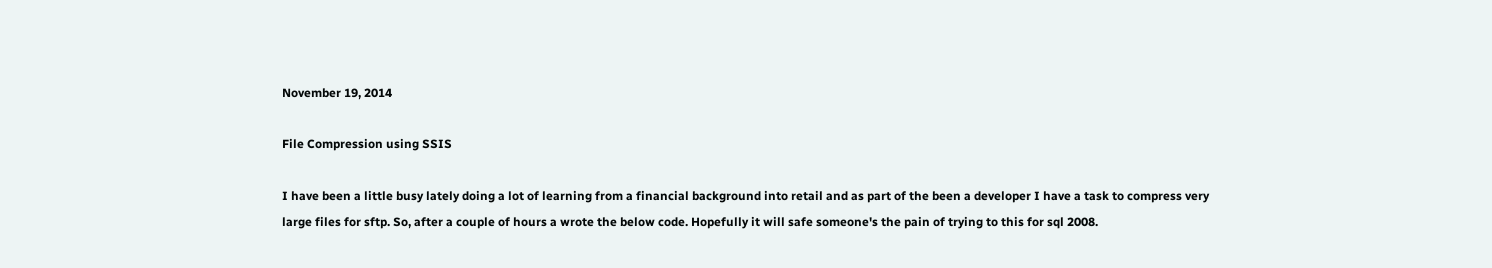November 19, 2014

File Compression using SSIS

I have been a little busy lately doing a lot of learning from a financial background into retail and as part of the been a developer I have a task to compress very large files for sftp. So, after a couple of hours a wrote the below code. Hopefully it will safe someone's the pain of trying to this for sql 2008.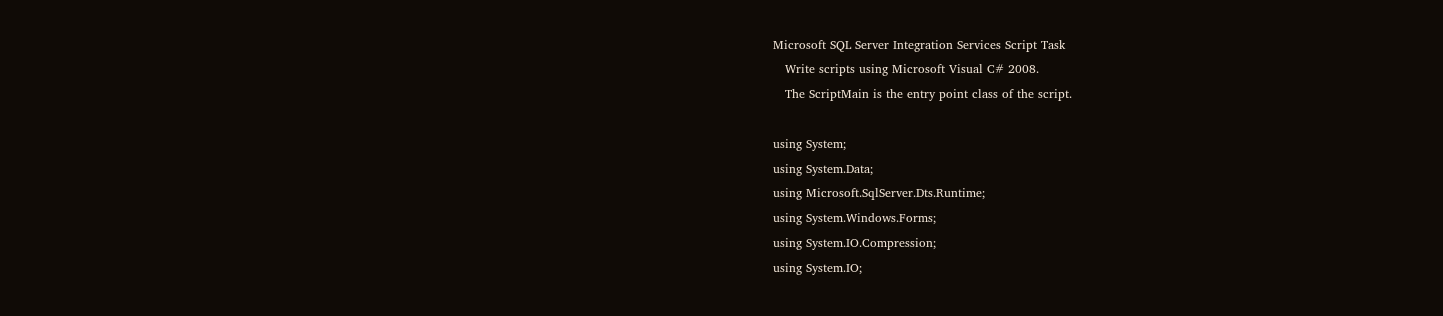Microsoft SQL Server Integration Services Script Task
   Write scripts using Microsoft Visual C# 2008.
   The ScriptMain is the entry point class of the script.

using System;
using System.Data;
using Microsoft.SqlServer.Dts.Runtime;
using System.Windows.Forms;
using System.IO.Compression;
using System.IO;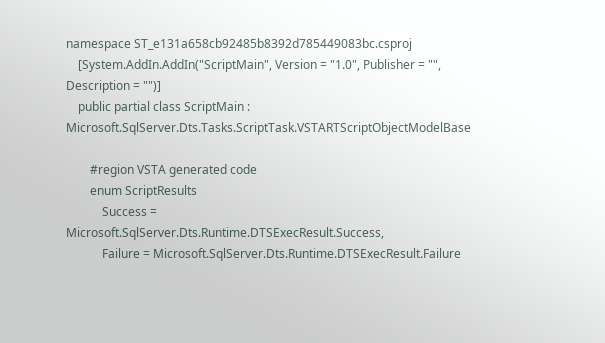namespace ST_e131a658cb92485b8392d785449083bc.csproj
    [System.AddIn.AddIn("ScriptMain", Version = "1.0", Publisher = "", Description = "")]
    public partial class ScriptMain : Microsoft.SqlServer.Dts.Tasks.ScriptTask.VSTARTScriptObjectModelBase

        #region VSTA generated code
        enum ScriptResults
            Success = Microsoft.SqlServer.Dts.Runtime.DTSExecResult.Success,
            Failure = Microsoft.SqlServer.Dts.Runtime.DTSExecResult.Failure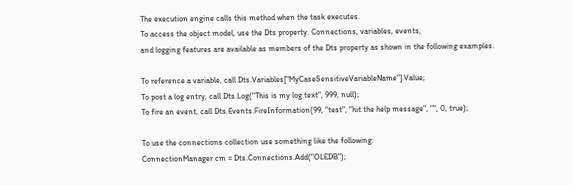The execution engine calls this method when the task executes.
To access the object model, use the Dts property. Connections, variables, events,
and logging features are available as members of the Dts property as shown in the following examples.

To reference a variable, call Dts.Variables["MyCaseSensitiveVariableName"].Value;
To post a log entry, call Dts.Log("This is my log text", 999, null);
To fire an event, call Dts.Events.FireInformation(99, "test", "hit the help message", "", 0, true);

To use the connections collection use something like the following:
ConnectionManager cm = Dts.Connections.Add("OLEDB");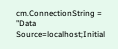cm.ConnectionString = "Data Source=localhost;Initial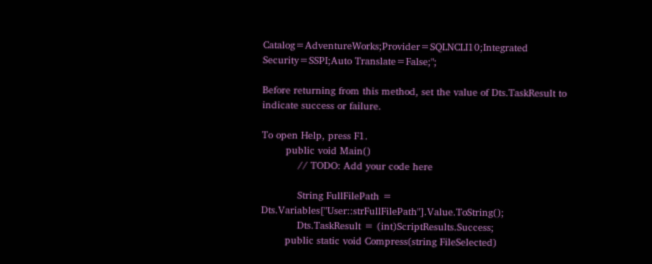Catalog=AdventureWorks;Provider=SQLNCLI10;Integrated Security=SSPI;Auto Translate=False;";

Before returning from this method, set the value of Dts.TaskResult to indicate success or failure.

To open Help, press F1.
        public void Main()
            // TODO: Add your code here

            String FullFilePath = Dts.Variables["User::strFullFilePath"].Value.ToString();
            Dts.TaskResult = (int)ScriptResults.Success;
        public static void Compress(string FileSelected)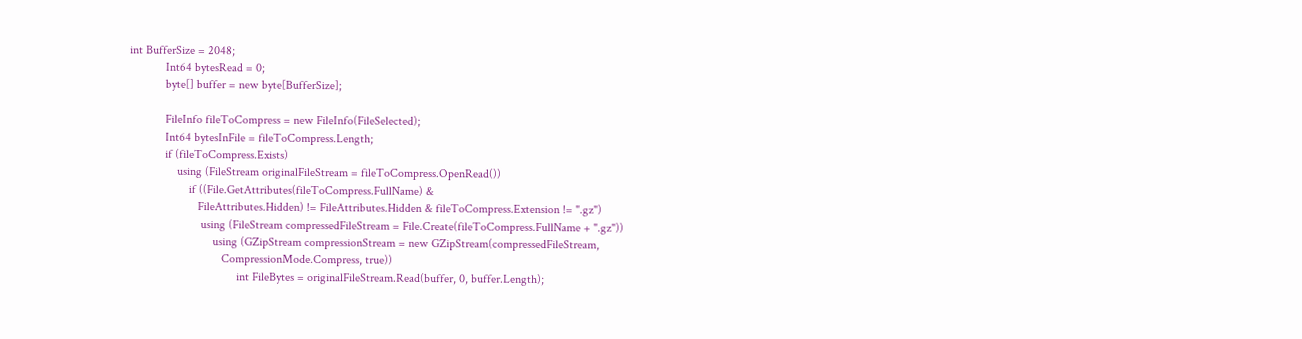int BufferSize = 2048;
            Int64 bytesRead = 0;
            byte[] buffer = new byte[BufferSize];

            FileInfo fileToCompress = new FileInfo(FileSelected);
            Int64 bytesInFile = fileToCompress.Length;
            if (fileToCompress.Exists)
                using (FileStream originalFileStream = fileToCompress.OpenRead())
                    if ((File.GetAttributes(fileToCompress.FullName) &
                       FileAttributes.Hidden) != FileAttributes.Hidden & fileToCompress.Extension != ".gz")
                        using (FileStream compressedFileStream = File.Create(fileToCompress.FullName + ".gz"))
                            using (GZipStream compressionStream = new GZipStream(compressedFileStream,
                               CompressionMode.Compress, true))
                                    int FileBytes = originalFileStream.Read(buffer, 0, buffer.Length);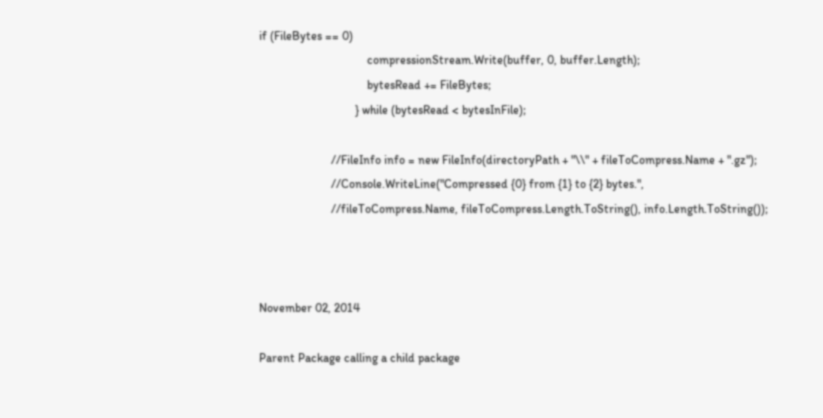if (FileBytes == 0)
                                    compressionStream.Write(buffer, 0, buffer.Length);
                                    bytesRead += FileBytes;
                                } while (bytesRead < bytesInFile);

                        //FileInfo info = new FileInfo(directoryPath + "\\" + fileToCompress.Name + ".gz");
                        //Console.WriteLine("Compressed {0} from {1} to {2} bytes.",
                        //fileToCompress.Name, fileToCompress.Length.ToString(), info.Length.ToString());



November 02, 2014

Parent Package calling a child package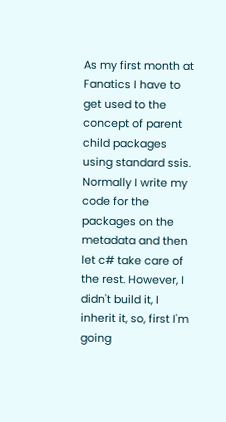As my first month at Fanatics I have to get used to the concept of parent child packages using standard ssis. Normally I write my code for the packages on the metadata and then let c# take care of the rest. However, I didn't build it, I inherit it, so, first I'm going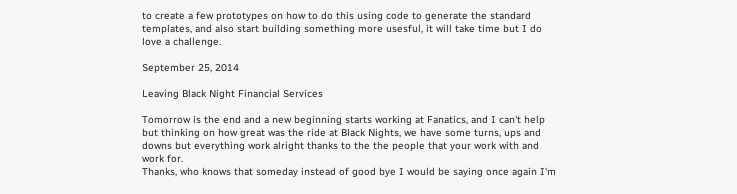to create a few prototypes on how to do this using code to generate the standard templates, and also start building something more usesful, it will take time but I do love a challenge.

September 25, 2014

Leaving Black Night Financial Services

Tomorrow is the end and a new beginning starts working at Fanatics, and I can't help but thinking on how great was the ride at Black Nights, we have some turns, ups and downs but everything work alright thanks to the the people that your work with and work for.
Thanks, who knows that someday instead of good bye I would be saying once again I'm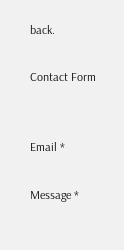back.

Contact Form


Email *

Message *